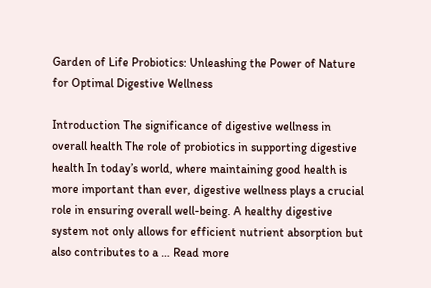Garden of Life Probiotics: Unleashing the Power of Nature for Optimal Digestive Wellness

Introduction The significance of digestive wellness in overall health The role of probiotics in supporting digestive health In today’s world, where maintaining good health is more important than ever, digestive wellness plays a crucial role in ensuring overall well-being. A healthy digestive system not only allows for efficient nutrient absorption but also contributes to a … Read more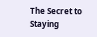The Secret to Staying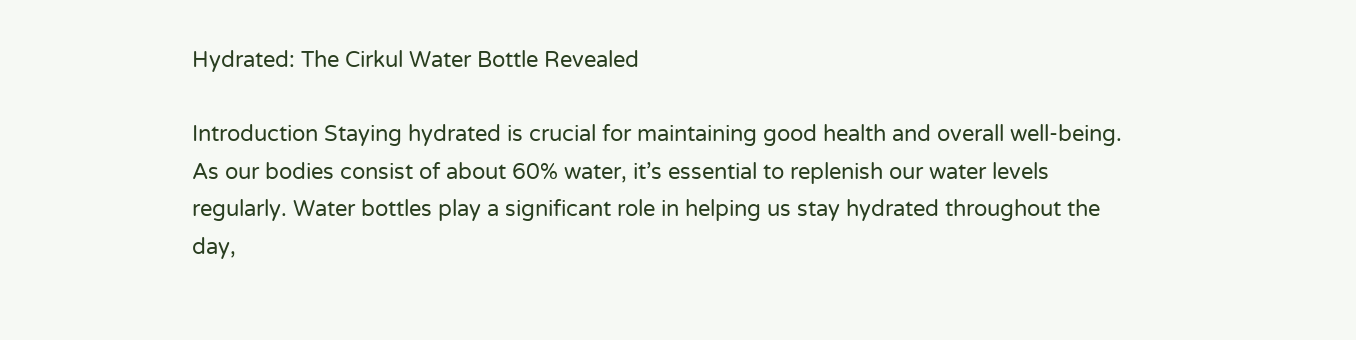Hydrated: The Cirkul Water Bottle Revealed

Introduction Staying hydrated is crucial for maintaining good health and overall well-being. As our bodies consist of about 60% water, it’s essential to replenish our water levels regularly. Water bottles play a significant role in helping us stay hydrated throughout the day,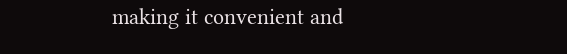making it convenient and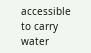accessible to carry water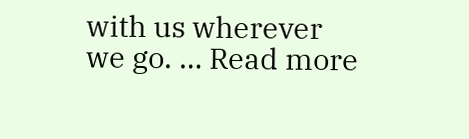with us wherever we go. … Read more